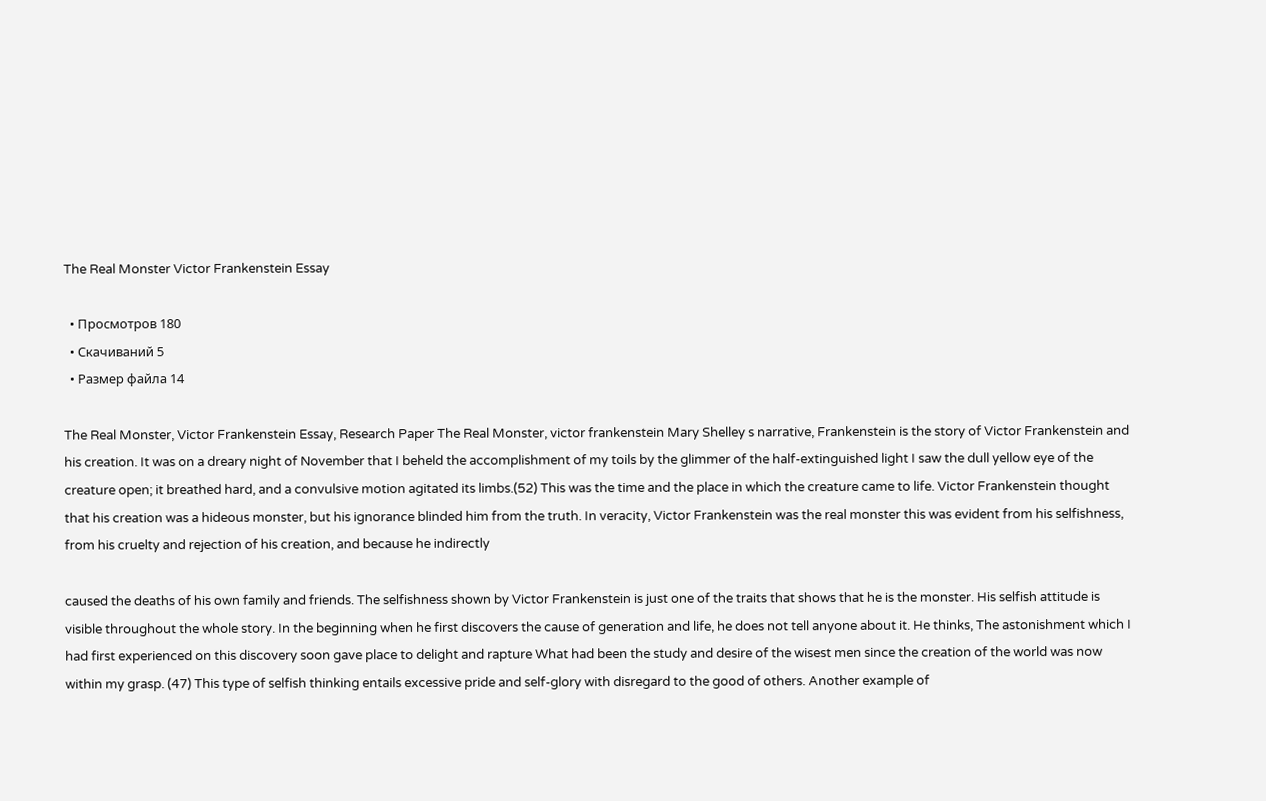The Real Monster Victor Frankenstein Essay

  • Просмотров 180
  • Скачиваний 5
  • Размер файла 14

The Real Monster, Victor Frankenstein Essay, Research Paper The Real Monster, victor frankenstein Mary Shelley s narrative, Frankenstein is the story of Victor Frankenstein and his creation. It was on a dreary night of November that I beheld the accomplishment of my toils by the glimmer of the half-extinguished light I saw the dull yellow eye of the creature open; it breathed hard, and a convulsive motion agitated its limbs.(52) This was the time and the place in which the creature came to life. Victor Frankenstein thought that his creation was a hideous monster, but his ignorance blinded him from the truth. In veracity, Victor Frankenstein was the real monster this was evident from his selfishness, from his cruelty and rejection of his creation, and because he indirectly

caused the deaths of his own family and friends. The selfishness shown by Victor Frankenstein is just one of the traits that shows that he is the monster. His selfish attitude is visible throughout the whole story. In the beginning when he first discovers the cause of generation and life, he does not tell anyone about it. He thinks, The astonishment which I had first experienced on this discovery soon gave place to delight and rapture What had been the study and desire of the wisest men since the creation of the world was now within my grasp. (47) This type of selfish thinking entails excessive pride and self-glory with disregard to the good of others. Another example of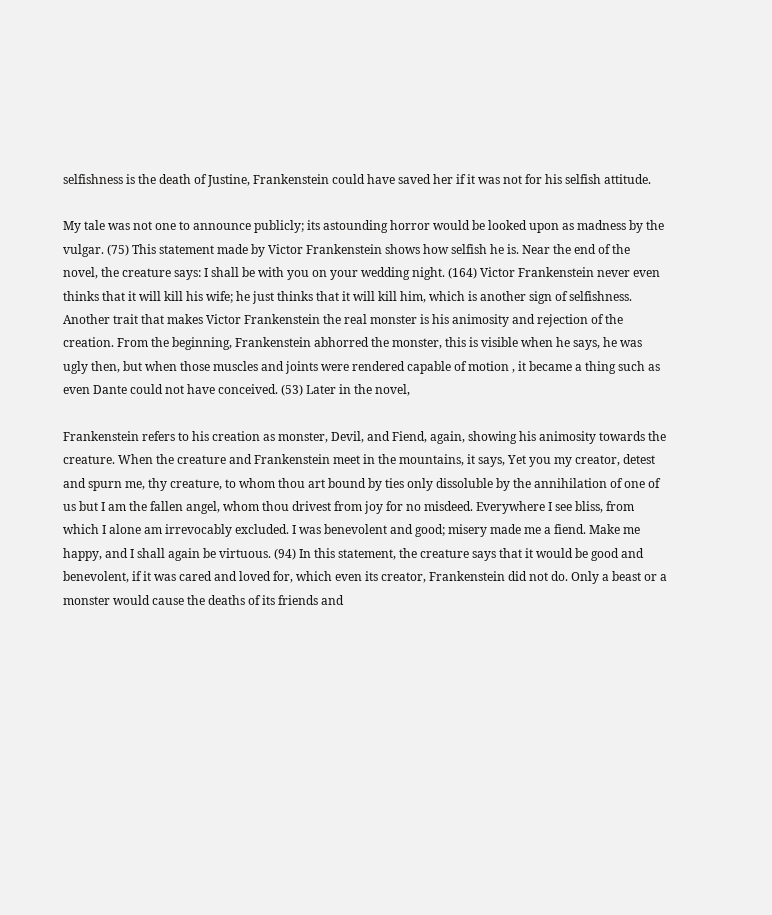selfishness is the death of Justine, Frankenstein could have saved her if it was not for his selfish attitude.

My tale was not one to announce publicly; its astounding horror would be looked upon as madness by the vulgar. (75) This statement made by Victor Frankenstein shows how selfish he is. Near the end of the novel, the creature says: I shall be with you on your wedding night. (164) Victor Frankenstein never even thinks that it will kill his wife; he just thinks that it will kill him, which is another sign of selfishness. Another trait that makes Victor Frankenstein the real monster is his animosity and rejection of the creation. From the beginning, Frankenstein abhorred the monster, this is visible when he says, he was ugly then, but when those muscles and joints were rendered capable of motion , it became a thing such as even Dante could not have conceived. (53) Later in the novel,

Frankenstein refers to his creation as monster, Devil, and Fiend, again, showing his animosity towards the creature. When the creature and Frankenstein meet in the mountains, it says, Yet you my creator, detest and spurn me, thy creature, to whom thou art bound by ties only dissoluble by the annihilation of one of us but I am the fallen angel, whom thou drivest from joy for no misdeed. Everywhere I see bliss, from which I alone am irrevocably excluded. I was benevolent and good; misery made me a fiend. Make me happy, and I shall again be virtuous. (94) In this statement, the creature says that it would be good and benevolent, if it was cared and loved for, which even its creator, Frankenstein did not do. Only a beast or a monster would cause the deaths of its friends and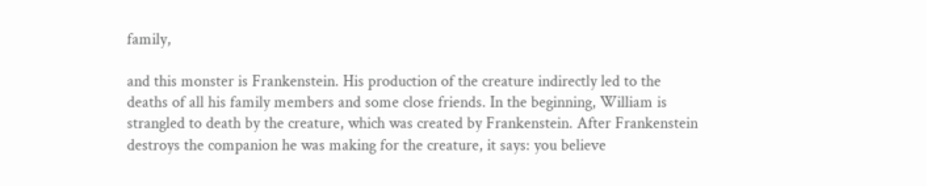family,

and this monster is Frankenstein. His production of the creature indirectly led to the deaths of all his family members and some close friends. In the beginning, William is strangled to death by the creature, which was created by Frankenstein. After Frankenstein destroys the companion he was making for the creature, it says: you believe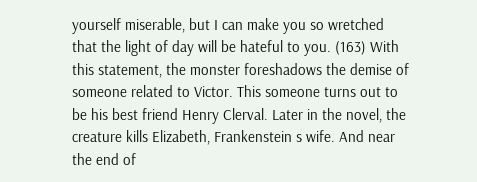yourself miserable, but I can make you so wretched that the light of day will be hateful to you. (163) With this statement, the monster foreshadows the demise of someone related to Victor. This someone turns out to be his best friend Henry Clerval. Later in the novel, the creature kills Elizabeth, Frankenstein s wife. And near the end of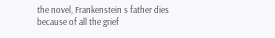the novel, Frankenstein s father dies because of all the grief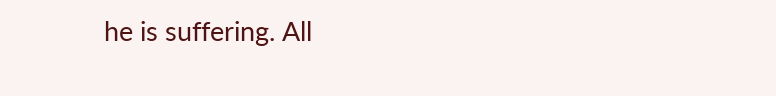he is suffering. All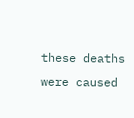these deaths were caused